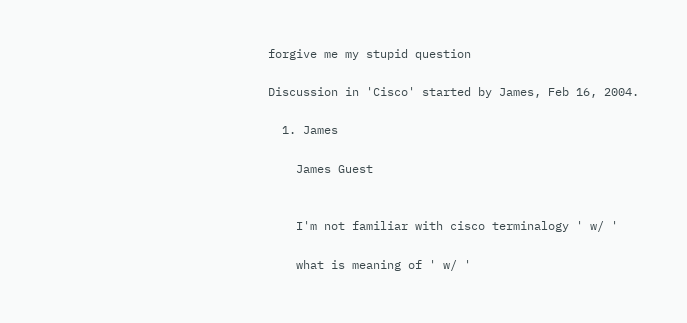forgive me my stupid question

Discussion in 'Cisco' started by James, Feb 16, 2004.

  1. James

    James Guest


    I'm not familiar with cisco terminalogy ' w/ '

    what is meaning of ' w/ '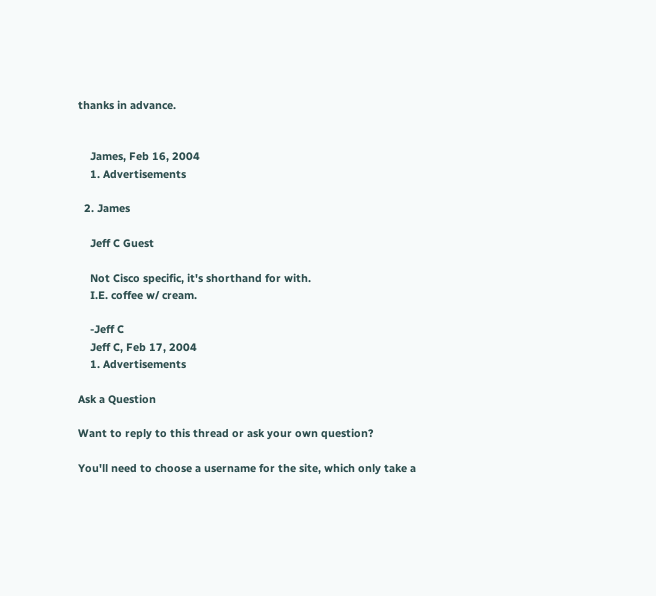thanks in advance.


    James, Feb 16, 2004
    1. Advertisements

  2. James

    Jeff C Guest

    Not Cisco specific, it's shorthand for with.
    I.E. coffee w/ cream.

    -Jeff C
    Jeff C, Feb 17, 2004
    1. Advertisements

Ask a Question

Want to reply to this thread or ask your own question?

You'll need to choose a username for the site, which only take a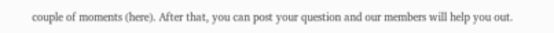couple of moments (here). After that, you can post your question and our members will help you out.